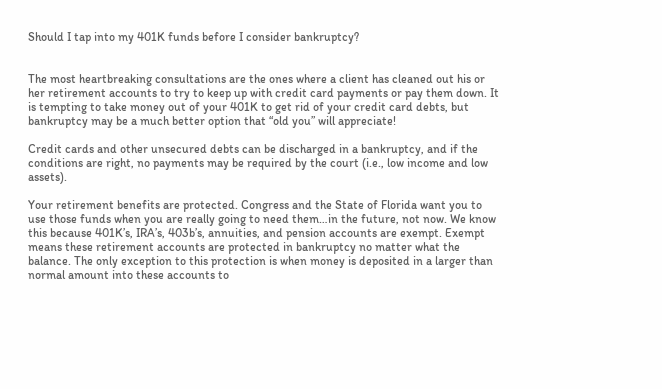Should I tap into my 401K funds before I consider bankruptcy?


The most heartbreaking consultations are the ones where a client has cleaned out his or her retirement accounts to try to keep up with credit card payments or pay them down. It is tempting to take money out of your 401K to get rid of your credit card debts, but bankruptcy may be a much better option that “old you” will appreciate!

Credit cards and other unsecured debts can be discharged in a bankruptcy, and if the conditions are right, no payments may be required by the court (i.e., low income and low assets).

Your retirement benefits are protected. Congress and the State of Florida want you to use those funds when you are really going to need them…in the future, not now. We know this because 401K’s, IRA’s, 403b’s, annuities, and pension accounts are exempt. Exempt means these retirement accounts are protected in bankruptcy no matter what the balance. The only exception to this protection is when money is deposited in a larger than normal amount into these accounts to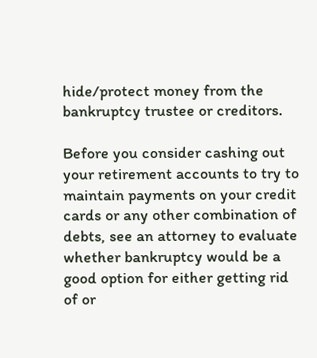hide/protect money from the bankruptcy trustee or creditors.

Before you consider cashing out your retirement accounts to try to maintain payments on your credit cards or any other combination of debts, see an attorney to evaluate whether bankruptcy would be a good option for either getting rid of or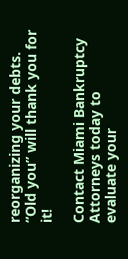reorganizing your debts. “Old you” will thank you for it!

Contact Miami Bankruptcy Attorneys today to evaluate your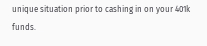unique situation prior to cashing in on your 401k funds.